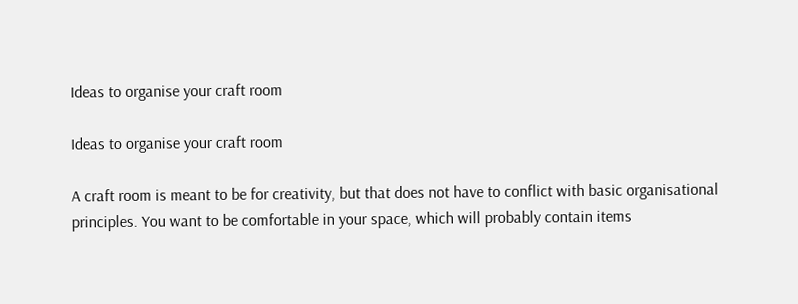Ideas to organise your craft room

Ideas to organise your craft room

A craft room is meant to be for creativity, but that does not have to conflict with basic organisational principles. You want to be comfortable in your space, which will probably contain items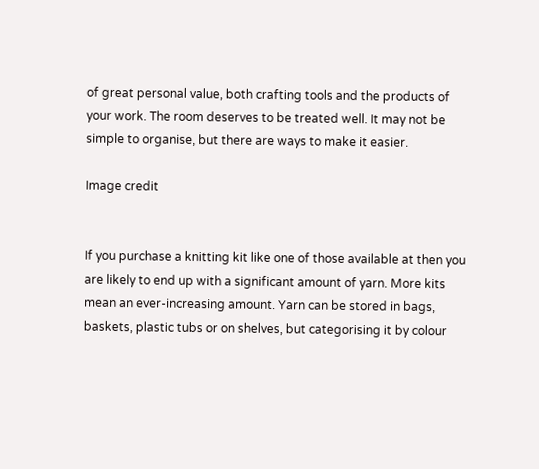of great personal value, both crafting tools and the products of your work. The room deserves to be treated well. It may not be simple to organise, but there are ways to make it easier.

Image credit


If you purchase a knitting kit like one of those available at then you are likely to end up with a significant amount of yarn. More kits mean an ever-increasing amount. Yarn can be stored in bags, baskets, plastic tubs or on shelves, but categorising it by colour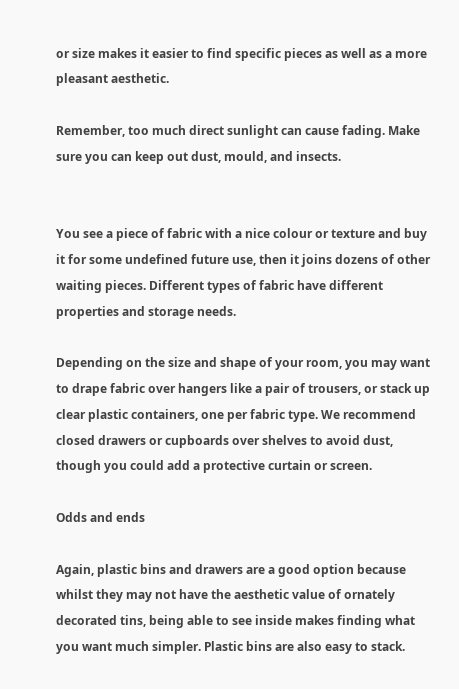or size makes it easier to find specific pieces as well as a more pleasant aesthetic.

Remember, too much direct sunlight can cause fading. Make sure you can keep out dust, mould, and insects.


You see a piece of fabric with a nice colour or texture and buy it for some undefined future use, then it joins dozens of other waiting pieces. Different types of fabric have different properties and storage needs.

Depending on the size and shape of your room, you may want to drape fabric over hangers like a pair of trousers, or stack up clear plastic containers, one per fabric type. We recommend closed drawers or cupboards over shelves to avoid dust, though you could add a protective curtain or screen.

Odds and ends

Again, plastic bins and drawers are a good option because whilst they may not have the aesthetic value of ornately decorated tins, being able to see inside makes finding what you want much simpler. Plastic bins are also easy to stack.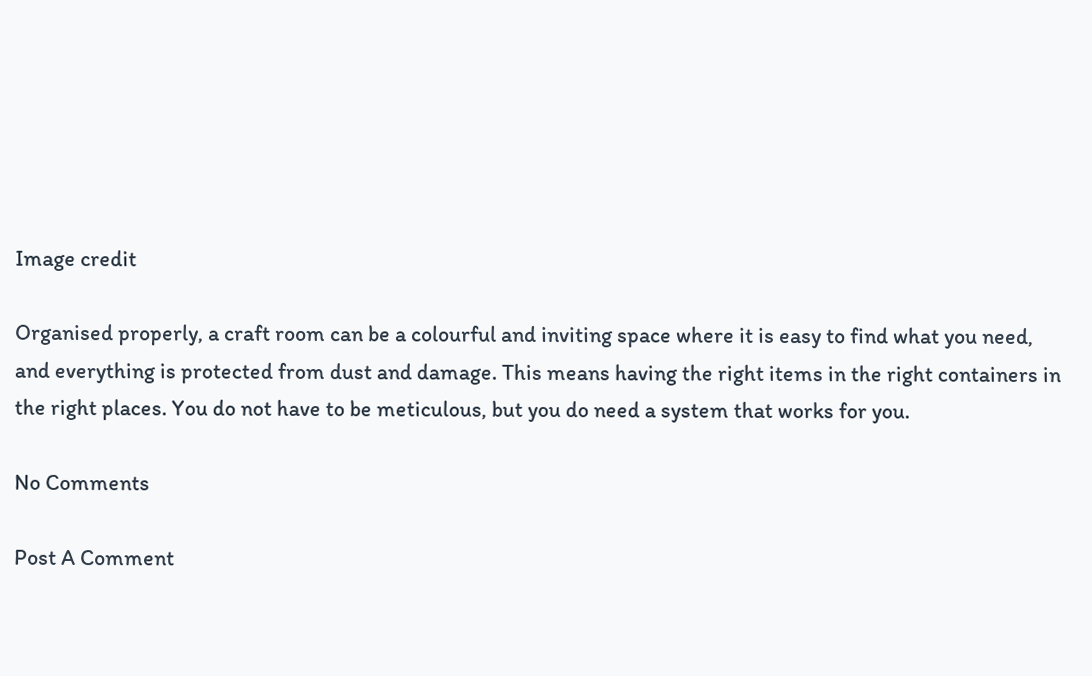Image credit

Organised properly, a craft room can be a colourful and inviting space where it is easy to find what you need, and everything is protected from dust and damage. This means having the right items in the right containers in the right places. You do not have to be meticulous, but you do need a system that works for you.

No Comments

Post A Comment